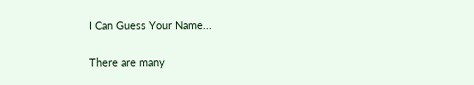I Can Guess Your Name...

There are many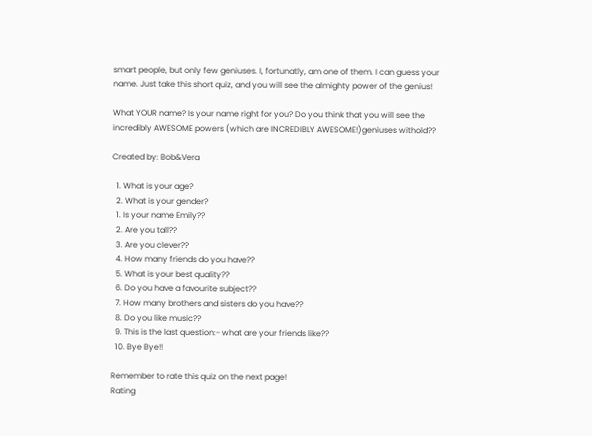smart people, but only few geniuses. I, fortunatly, am one of them. I can guess your name. Just take this short quiz, and you will see the almighty power of the genius!

What YOUR name? Is your name right for you? Do you think that you will see the incredibly AWESOME powers (which are INCREDIBLY AWESOME!)geniuses withold??

Created by: Bob&Vera

  1. What is your age?
  2. What is your gender?
  1. Is your name Emily??
  2. Are you tall??
  3. Are you clever??
  4. How many friends do you have??
  5. What is your best quality??
  6. Do you have a favourite subject??
  7. How many brothers and sisters do you have??
  8. Do you like music??
  9. This is the last question:- what are your friends like??
  10. Bye Bye!!

Remember to rate this quiz on the next page!
Rating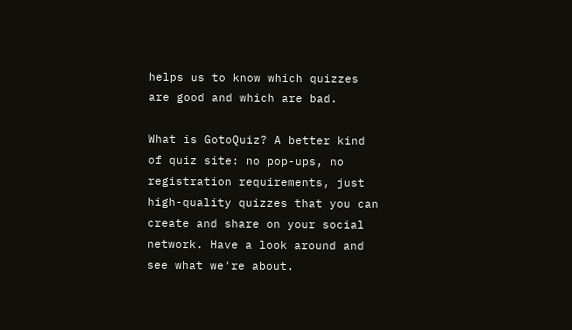helps us to know which quizzes are good and which are bad.

What is GotoQuiz? A better kind of quiz site: no pop-ups, no registration requirements, just high-quality quizzes that you can create and share on your social network. Have a look around and see what we're about.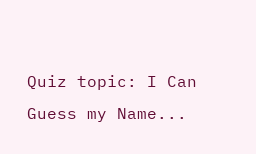Quiz topic: I Can Guess my Name...